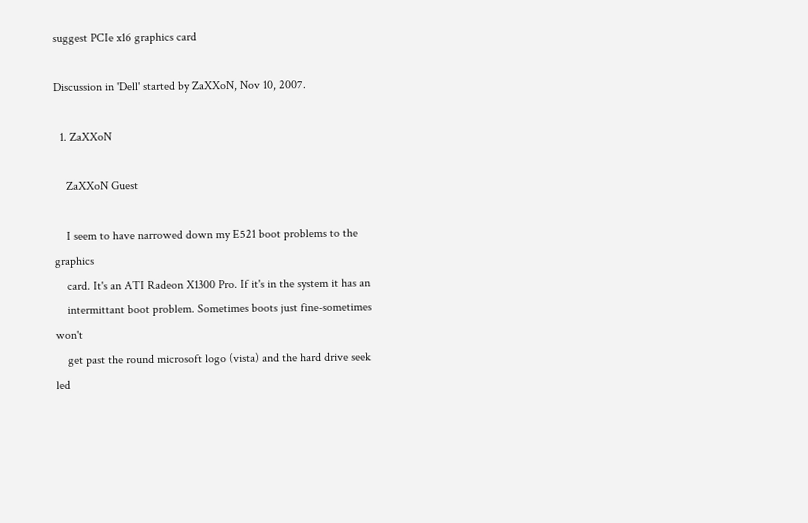suggest PCIe x16 graphics card

Discussion in 'Dell' started by ZaXXoN, Nov 10, 2007.

  1. ZaXXoN

    ZaXXoN Guest

    I seem to have narrowed down my E521 boot problems to the graphics
    card. It's an ATI Radeon X1300 Pro. If it's in the system it has an
    intermittant boot problem. Sometimes boots just fine-sometimes won't
    get past the round microsoft logo (vista) and the hard drive seek led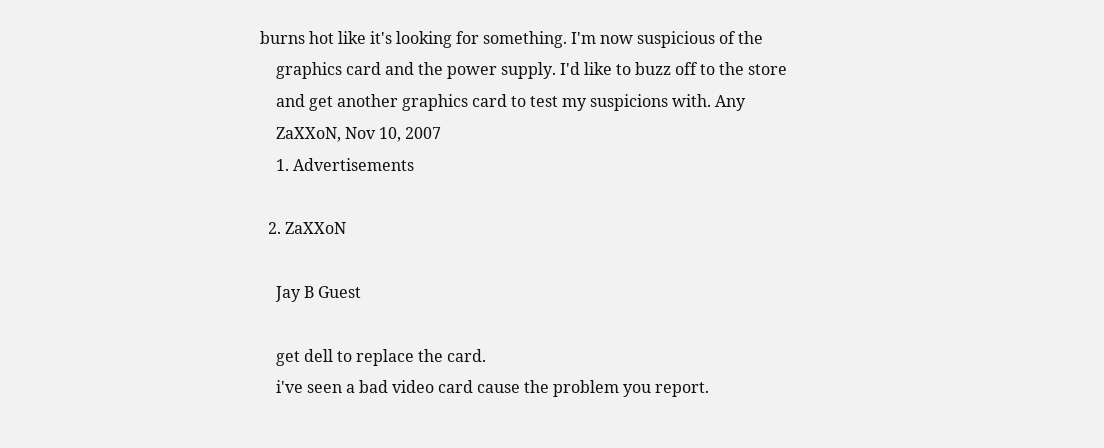burns hot like it's looking for something. I'm now suspicious of the
    graphics card and the power supply. I'd like to buzz off to the store
    and get another graphics card to test my suspicions with. Any
    ZaXXoN, Nov 10, 2007
    1. Advertisements

  2. ZaXXoN

    Jay B Guest

    get dell to replace the card.
    i've seen a bad video card cause the problem you report.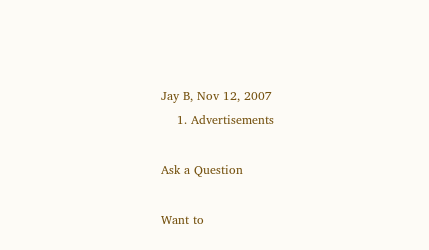Jay B, Nov 12, 2007
    1. Advertisements

Ask a Question

Want to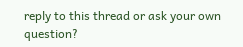reply to this thread or ask your own question?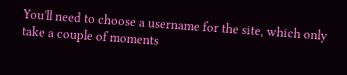You'll need to choose a username for the site, which only take a couple of moments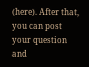(here). After that, you can post your question and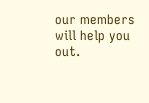our members will help you out.